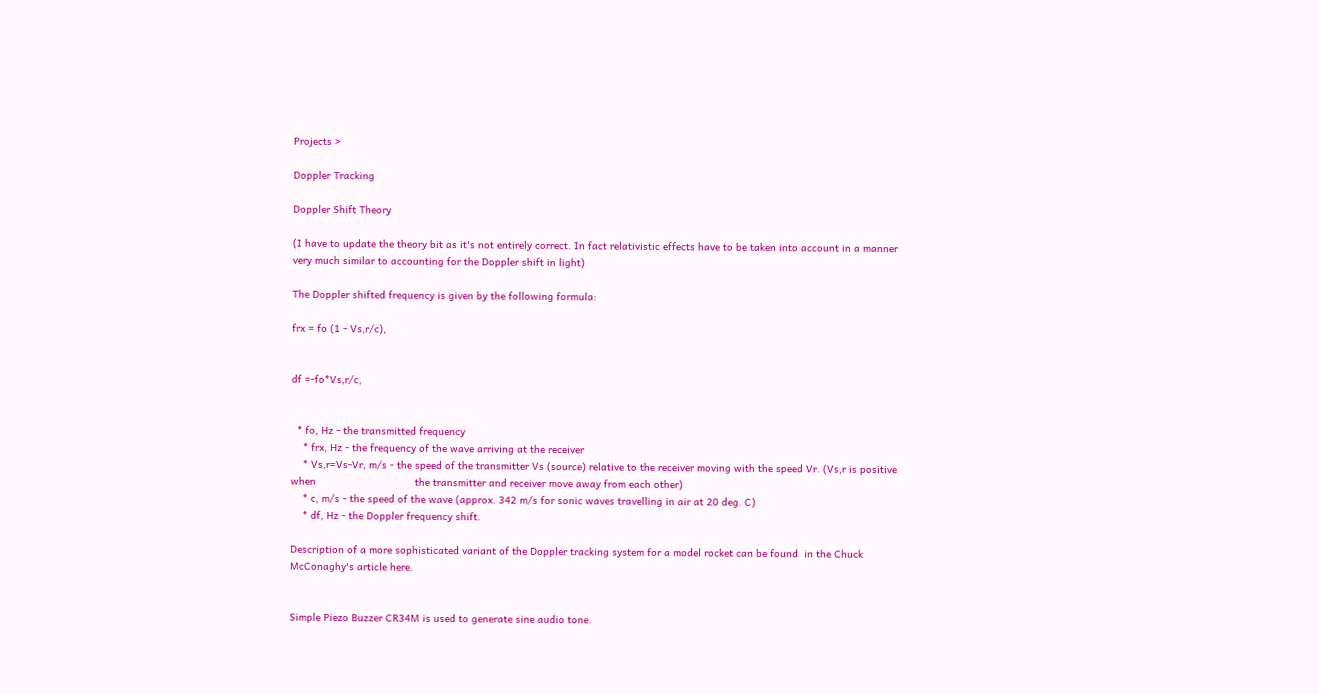Projects >

Doppler Tracking

Doppler Shift Theory

(I have to update the theory bit as it's not entirely correct. In fact relativistic effects have to be taken into account in a manner  very much similar to accounting for the Doppler shift in light)

The Doppler shifted frequency is given by the following formula:

frx = fo (1 - Vs,r/c),


df =-fo*Vs,r/c,


  * fo, Hz - the transmitted frequency
    * frx, Hz - the frequency of the wave arriving at the receiver
    * Vs,r=Vs-Vr, m/s - the speed of the transmitter Vs (source) relative to the receiver moving with the speed Vr. (Vs,r is positive when                                 the transmitter and receiver move away from each other)
    * c, m/s - the speed of the wave (approx. 342 m/s for sonic waves travelling in air at 20 deg. C)
    * df, Hz - the Doppler frequency shift.

Description of a more sophisticated variant of the Doppler tracking system for a model rocket can be found  in the Chuck McConaghy's article here.


Simple Piezo Buzzer CR34M is used to generate sine audio tone.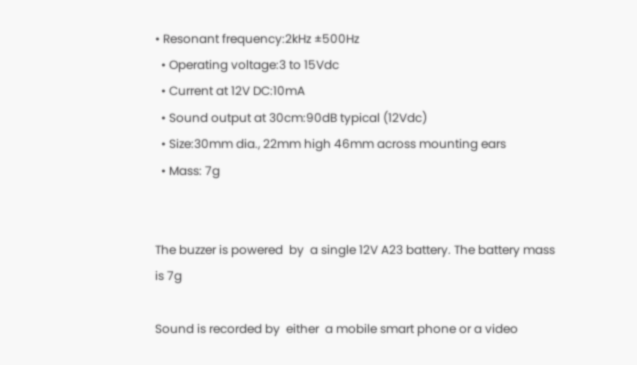• Resonant frequency:2kHz ±500Hz
  • Operating voltage:3 to 15Vdc
  • Current at 12V DC:10mA
  • Sound output at 30cm:90dB typical (12Vdc)
  • Size:30mm dia., 22mm high 46mm across mounting ears
  • Mass: 7g


The buzzer is powered  by  a single 12V A23 battery. The battery mass is 7g

Sound is recorded by  either  a mobile smart phone or a video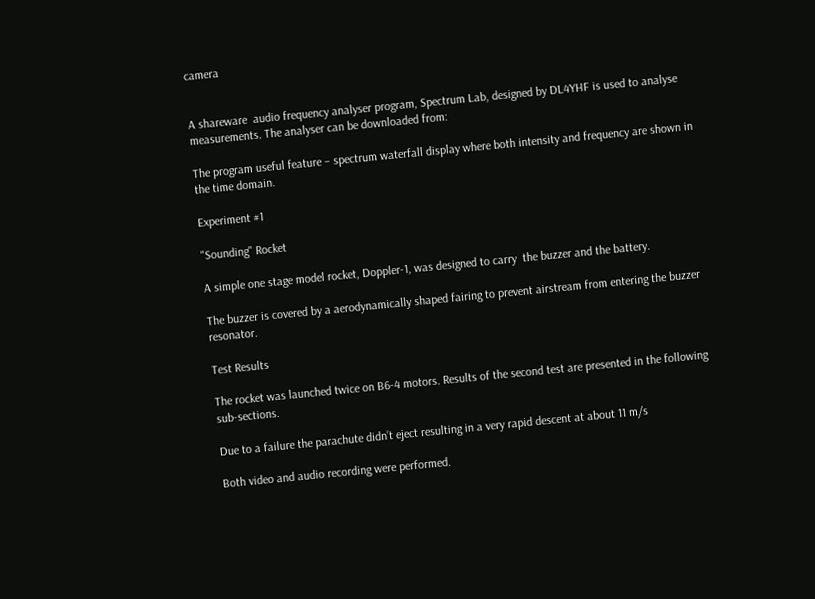camera


A shareware  audio frequency analyser program, Spectrum Lab, designed by DL4YHF is used to analyse measurements. The analyser can be downloaded from:

The program useful feature – spectrum waterfall display where both intensity and frequency are shown in the time domain.

Experiment #1

"Sounding" Rocket

A simple one stage model rocket, Doppler-1, was designed to carry  the buzzer and the battery.

The buzzer is covered by a aerodynamically shaped fairing to prevent airstream from entering the buzzer resonator.

Test Results

The rocket was launched twice on B6-4 motors. Results of the second test are presented in the following sub-sections.

Due to a failure the parachute didn’t eject resulting in a very rapid descent at about 11 m/s

Both video and audio recording were performed.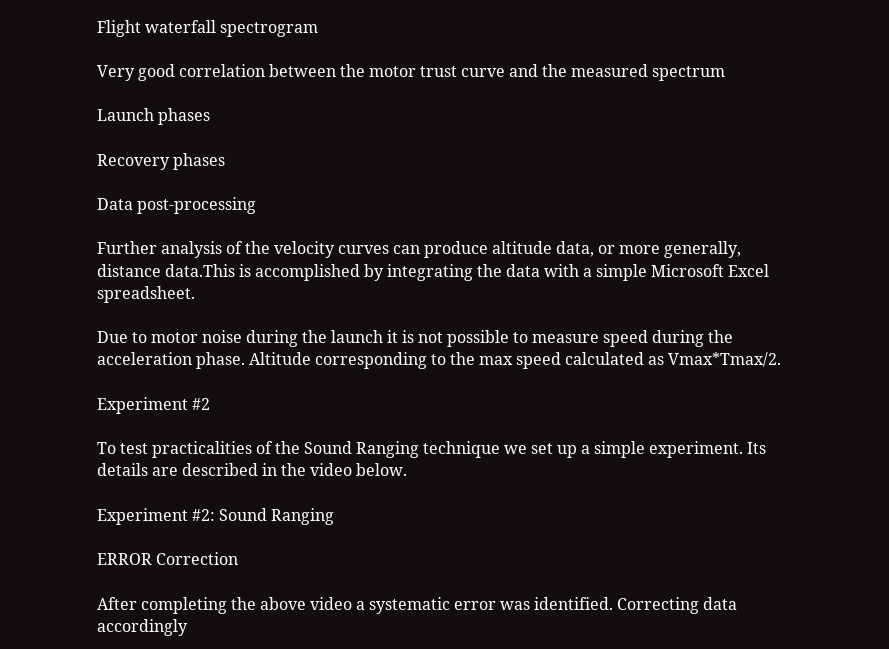Flight waterfall spectrogram

Very good correlation between the motor trust curve and the measured spectrum

Launch phases

Recovery phases

Data post-processing

Further analysis of the velocity curves can produce altitude data, or more generally, distance data.This is accomplished by integrating the data with a simple Microsoft Excel spreadsheet.

Due to motor noise during the launch it is not possible to measure speed during the acceleration phase. Altitude corresponding to the max speed calculated as Vmax*Tmax/2.

Experiment #2

To test practicalities of the Sound Ranging technique we set up a simple experiment. Its details are described in the video below.

Experiment #2: Sound Ranging

ERROR Correction

After completing the above video a systematic error was identified. Correcting data accordingly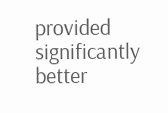provided significantly better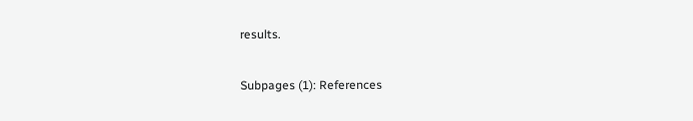results.

Subpages (1): References